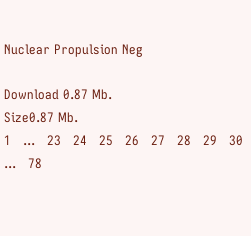Nuclear Propulsion Neg

Download 0.87 Mb.
Size0.87 Mb.
1   ...   23   24   25   26   27   28   29   30   ...   78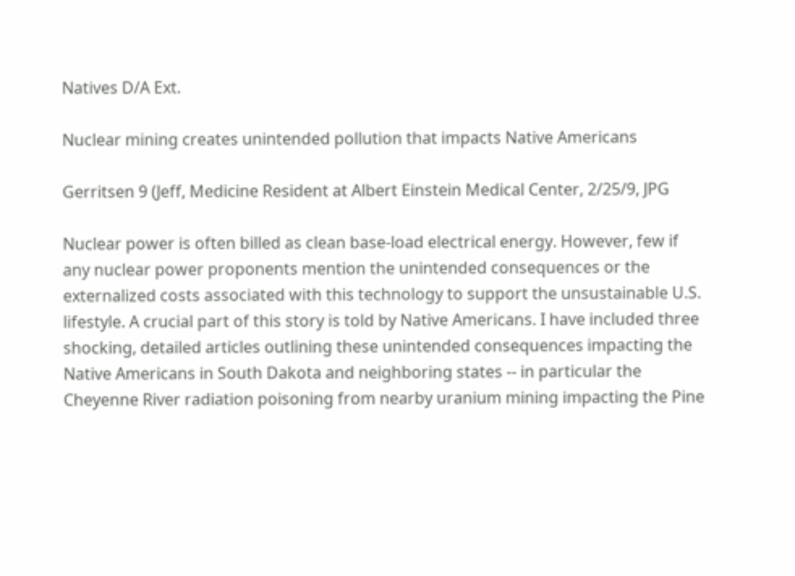Natives D/A Ext.

Nuclear mining creates unintended pollution that impacts Native Americans

Gerritsen 9 (Jeff, Medicine Resident at Albert Einstein Medical Center, 2/25/9, JPG

Nuclear power is often billed as clean base-load electrical energy. However, few if any nuclear power proponents mention the unintended consequences or the externalized costs associated with this technology to support the unsustainable U.S. lifestyle. A crucial part of this story is told by Native Americans. I have included three shocking, detailed articles outlining these unintended consequences impacting the Native Americans in South Dakota and neighboring states -- in particular the Cheyenne River radiation poisoning from nearby uranium mining impacting the Pine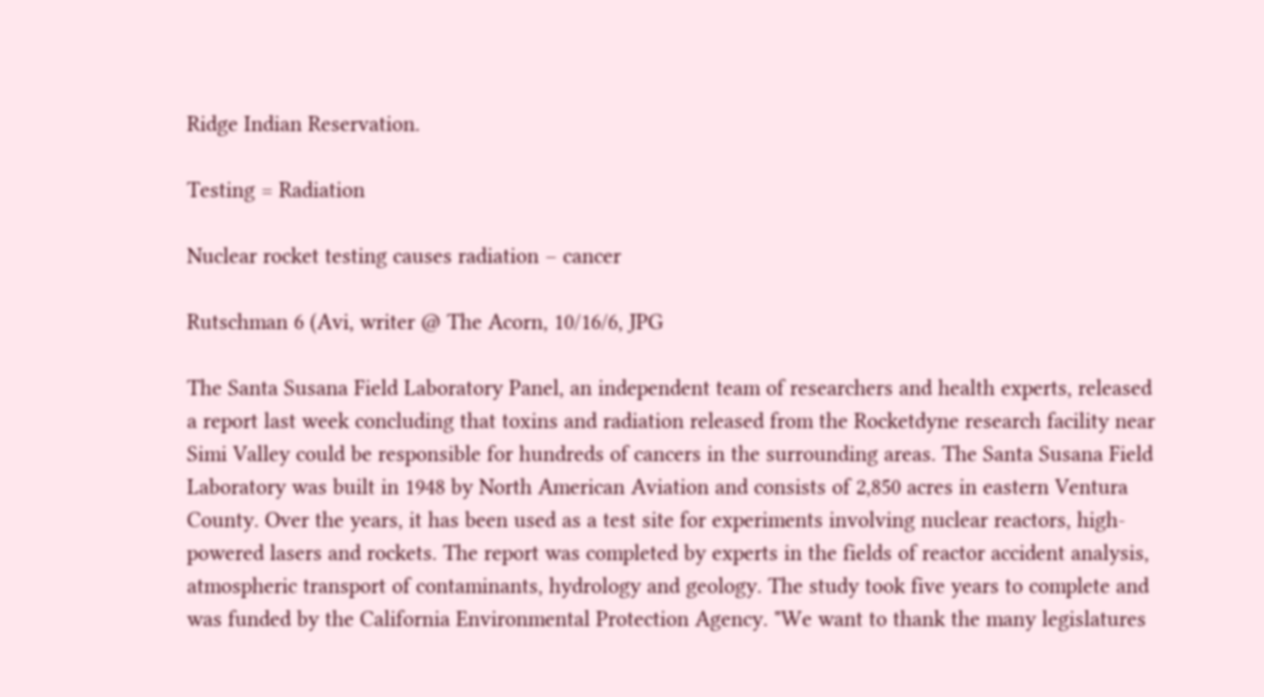Ridge Indian Reservation.

Testing = Radiation

Nuclear rocket testing causes radiation – cancer

Rutschman 6 (Avi, writer @ The Acorn, 10/16/6, JPG

The Santa Susana Field Laboratory Panel, an independent team of researchers and health experts, released a report last week concluding that toxins and radiation released from the Rocketdyne research facility near Simi Valley could be responsible for hundreds of cancers in the surrounding areas. The Santa Susana Field Laboratory was built in 1948 by North American Aviation and consists of 2,850 acres in eastern Ventura County. Over the years, it has been used as a test site for experiments involving nuclear reactors, high-powered lasers and rockets. The report was completed by experts in the fields of reactor accident analysis, atmospheric transport of contaminants, hydrology and geology. The study took five years to complete and was funded by the California Environmental Protection Agency. "We want to thank the many legislatures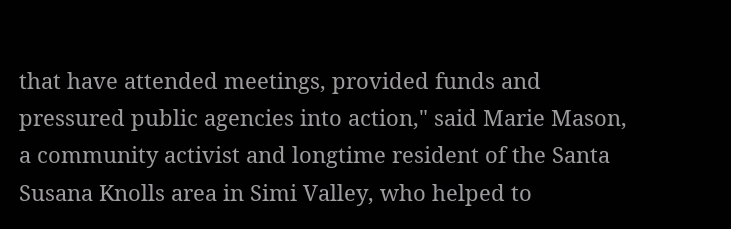that have attended meetings, provided funds and pressured public agencies into action," said Marie Mason, a community activist and longtime resident of the Santa Susana Knolls area in Simi Valley, who helped to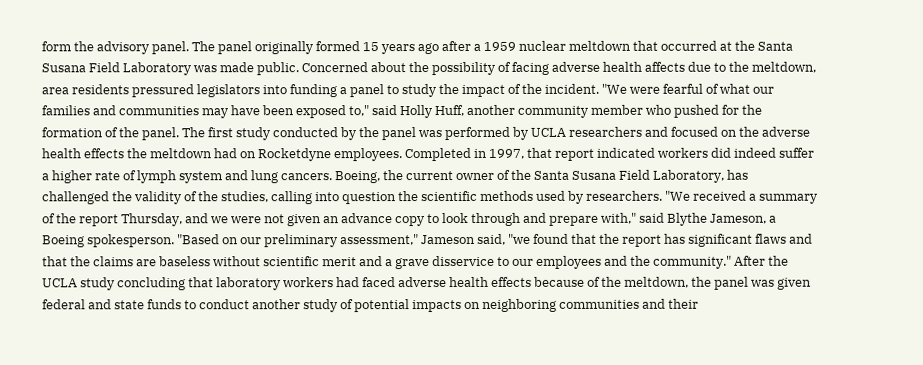form the advisory panel. The panel originally formed 15 years ago after a 1959 nuclear meltdown that occurred at the Santa Susana Field Laboratory was made public. Concerned about the possibility of facing adverse health affects due to the meltdown, area residents pressured legislators into funding a panel to study the impact of the incident. "We were fearful of what our families and communities may have been exposed to," said Holly Huff, another community member who pushed for the formation of the panel. The first study conducted by the panel was performed by UCLA researchers and focused on the adverse health effects the meltdown had on Rocketdyne employees. Completed in 1997, that report indicated workers did indeed suffer a higher rate of lymph system and lung cancers. Boeing, the current owner of the Santa Susana Field Laboratory, has challenged the validity of the studies, calling into question the scientific methods used by researchers. "We received a summary of the report Thursday, and we were not given an advance copy to look through and prepare with," said Blythe Jameson, a Boeing spokesperson. "Based on our preliminary assessment," Jameson said, "we found that the report has significant flaws and that the claims are baseless without scientific merit and a grave disservice to our employees and the community." After the UCLA study concluding that laboratory workers had faced adverse health effects because of the meltdown, the panel was given federal and state funds to conduct another study of potential impacts on neighboring communities and their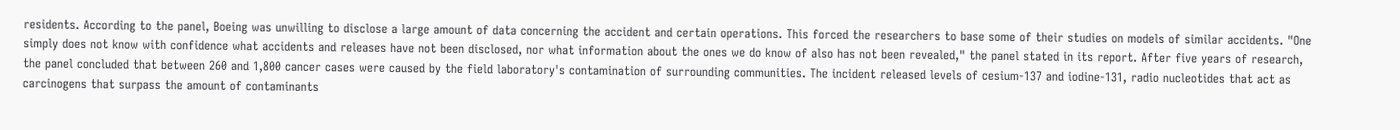residents. According to the panel, Boeing was unwilling to disclose a large amount of data concerning the accident and certain operations. This forced the researchers to base some of their studies on models of similar accidents. "One simply does not know with confidence what accidents and releases have not been disclosed, nor what information about the ones we do know of also has not been revealed," the panel stated in its report. After five years of research, the panel concluded that between 260 and 1,800 cancer cases were caused by the field laboratory's contamination of surrounding communities. The incident released levels of cesium-137 and iodine-131, radio nucleotides that act as carcinogens that surpass the amount of contaminants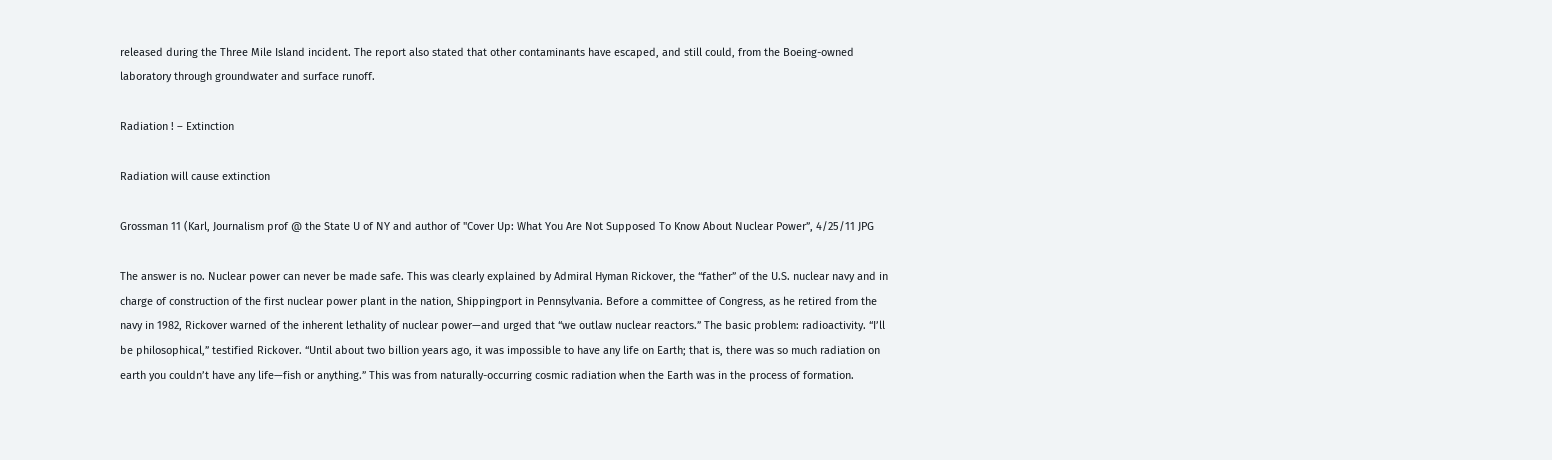released during the Three Mile Island incident. The report also stated that other contaminants have escaped, and still could, from the Boeing-owned laboratory through groundwater and surface runoff.

Radiation ! – Extinction

Radiation will cause extinction

Grossman 11 (Karl, Journalism prof @ the State U of NY and author of "Cover Up: What You Are Not Supposed To Know About Nuclear Power”, 4/25/11 JPG

The answer is no. Nuclear power can never be made safe. This was clearly explained by Admiral Hyman Rickover, the “father” of the U.S. nuclear navy and in charge of construction of the first nuclear power plant in the nation, Shippingport in Pennsylvania. Before a committee of Congress, as he retired from the navy in 1982, Rickover warned of the inherent lethality of nuclear power—and urged that “we outlaw nuclear reactors.” The basic problem: radioactivity. “I’ll be philosophical,” testified Rickover. “Until about two billion years ago, it was impossible to have any life on Earth; that is, there was so much radiation on earth you couldn’t have any life—fish or anything.” This was from naturally-occurring cosmic radiation when the Earth was in the process of formation.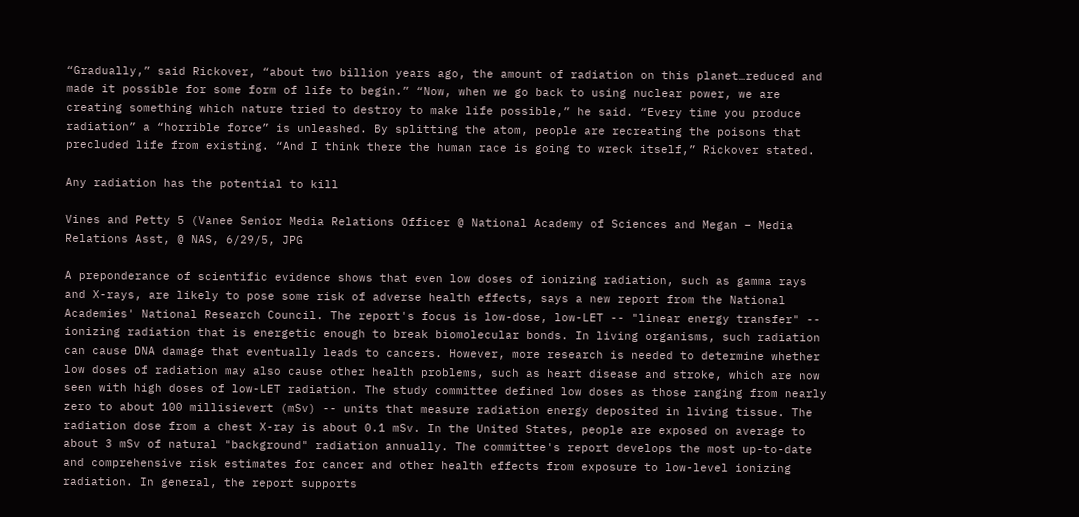“Gradually,” said Rickover, “about two billion years ago, the amount of radiation on this planet…reduced and made it possible for some form of life to begin.” “Now, when we go back to using nuclear power, we are creating something which nature tried to destroy to make life possible,” he said. “Every time you produce radiation” a “horrible force” is unleashed. By splitting the atom, people are recreating the poisons that precluded life from existing. “And I think there the human race is going to wreck itself,” Rickover stated.

Any radiation has the potential to kill

Vines and Petty 5 (Vanee Senior Media Relations Officer @ National Academy of Sciences and Megan – Media Relations Asst, @ NAS, 6/29/5, JPG

A preponderance of scientific evidence shows that even low doses of ionizing radiation, such as gamma rays and X-rays, are likely to pose some risk of adverse health effects, says a new report from the National Academies' National Research Council. The report's focus is low-dose, low-LET -- "linear energy transfer" -- ionizing radiation that is energetic enough to break biomolecular bonds. In living organisms, such radiation can cause DNA damage that eventually leads to cancers. However, more research is needed to determine whether low doses of radiation may also cause other health problems, such as heart disease and stroke, which are now seen with high doses of low-LET radiation. The study committee defined low doses as those ranging from nearly zero to about 100 millisievert (mSv) -- units that measure radiation energy deposited in living tissue. The radiation dose from a chest X-ray is about 0.1 mSv. In the United States, people are exposed on average to about 3 mSv of natural "background" radiation annually. The committee's report develops the most up-to-date and comprehensive risk estimates for cancer and other health effects from exposure to low-level ionizing radiation. In general, the report supports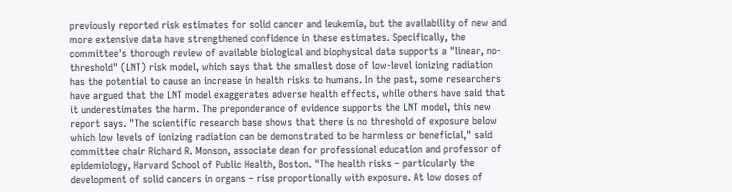previously reported risk estimates for solid cancer and leukemia, but the availability of new and more extensive data have strengthened confidence in these estimates. Specifically, the committee's thorough review of available biological and biophysical data supports a "linear, no-threshold" (LNT) risk model, which says that the smallest dose of low-level ionizing radiation has the potential to cause an increase in health risks to humans. In the past, some researchers have argued that the LNT model exaggerates adverse health effects, while others have said that it underestimates the harm. The preponderance of evidence supports the LNT model, this new report says. "The scientific research base shows that there is no threshold of exposure below which low levels of ionizing radiation can be demonstrated to be harmless or beneficial," said committee chair Richard R. Monson, associate dean for professional education and professor of epidemiology, Harvard School of Public Health, Boston. "The health risks – particularly the development of solid cancers in organs – rise proportionally with exposure. At low doses of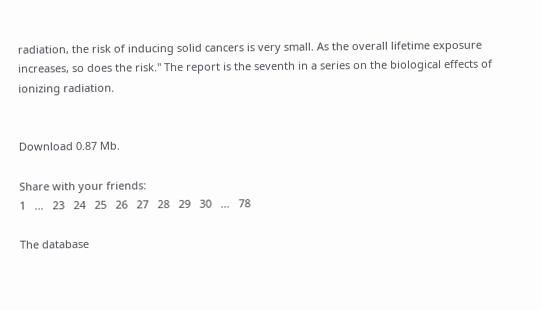radiation, the risk of inducing solid cancers is very small. As the overall lifetime exposure increases, so does the risk." The report is the seventh in a series on the biological effects of ionizing radiation.


Download 0.87 Mb.

Share with your friends:
1   ...   23   24   25   26   27   28   29   30   ...   78

The database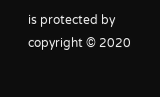is protected by copyright © 2020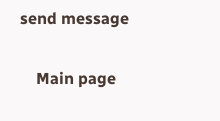send message

    Main page